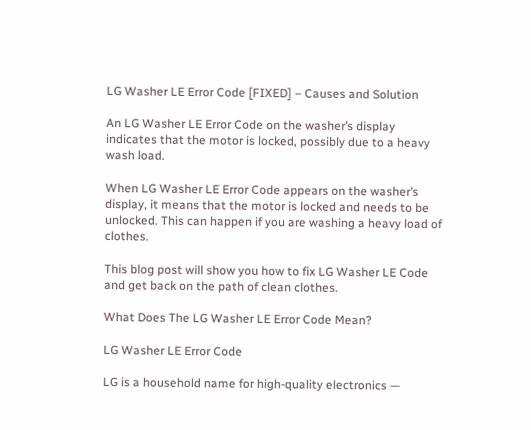LG Washer LE Error Code [FIXED] – Causes and Solution

An LG Washer LE Error Code on the washer’s display indicates that the motor is locked, possibly due to a heavy wash load.

When LG Washer LE Error Code appears on the washer’s display, it means that the motor is locked and needs to be unlocked. This can happen if you are washing a heavy load of clothes.

This blog post will show you how to fix LG Washer LE Code and get back on the path of clean clothes.

What Does The LG Washer LE Error Code Mean?

LG Washer LE Error Code

LG is a household name for high-quality electronics —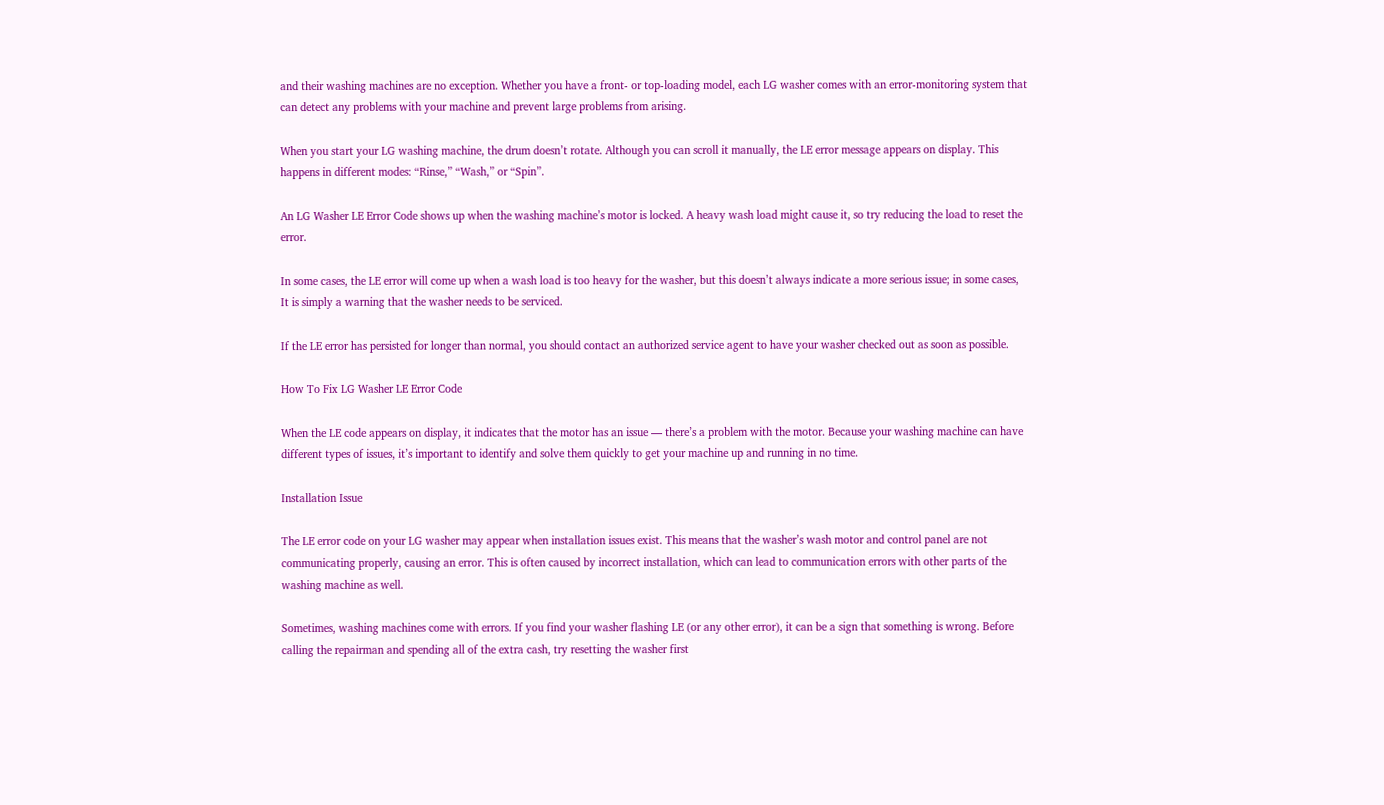and their washing machines are no exception. Whether you have a front- or top-loading model, each LG washer comes with an error-monitoring system that can detect any problems with your machine and prevent large problems from arising.

When you start your LG washing machine, the drum doesn’t rotate. Although you can scroll it manually, the LE error message appears on display. This happens in different modes: “Rinse,” “Wash,” or “Spin”.

An LG Washer LE Error Code shows up when the washing machine’s motor is locked. A heavy wash load might cause it, so try reducing the load to reset the error.

In some cases, the LE error will come up when a wash load is too heavy for the washer, but this doesn’t always indicate a more serious issue; in some cases, It is simply a warning that the washer needs to be serviced.

If the LE error has persisted for longer than normal, you should contact an authorized service agent to have your washer checked out as soon as possible.

How To Fix LG Washer LE Error Code

When the LE code appears on display, it indicates that the motor has an issue — there’s a problem with the motor. Because your washing machine can have different types of issues, it’s important to identify and solve them quickly to get your machine up and running in no time.

Installation Issue

The LE error code on your LG washer may appear when installation issues exist. This means that the washer’s wash motor and control panel are not communicating properly, causing an error. This is often caused by incorrect installation, which can lead to communication errors with other parts of the washing machine as well.

Sometimes, washing machines come with errors. If you find your washer flashing LE (or any other error), it can be a sign that something is wrong. Before calling the repairman and spending all of the extra cash, try resetting the washer first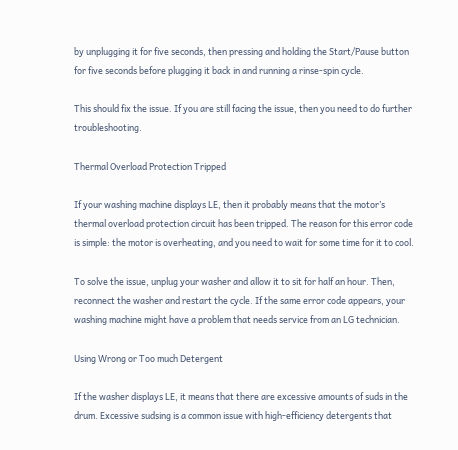by unplugging it for five seconds, then pressing and holding the Start/Pause button for five seconds before plugging it back in and running a rinse-spin cycle.

This should fix the issue. If you are still facing the issue, then you need to do further troubleshooting.

Thermal Overload Protection Tripped

If your washing machine displays LE, then it probably means that the motor’s thermal overload protection circuit has been tripped. The reason for this error code is simple: the motor is overheating, and you need to wait for some time for it to cool.

To solve the issue, unplug your washer and allow it to sit for half an hour. Then, reconnect the washer and restart the cycle. If the same error code appears, your washing machine might have a problem that needs service from an LG technician.

Using Wrong or Too much Detergent

If the washer displays LE, it means that there are excessive amounts of suds in the drum. Excessive sudsing is a common issue with high-efficiency detergents that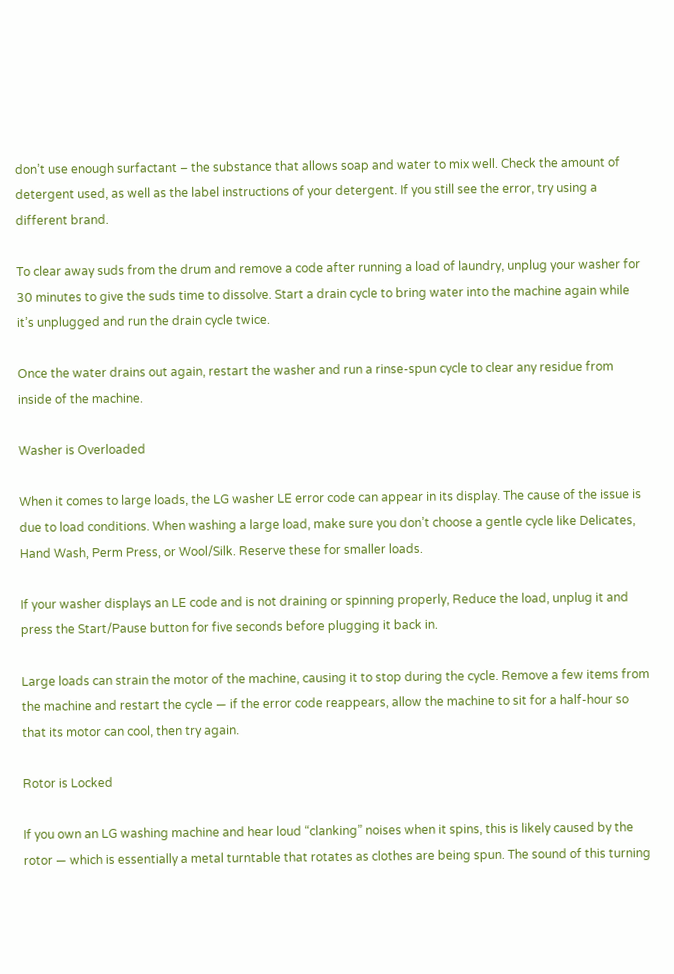don’t use enough surfactant – the substance that allows soap and water to mix well. Check the amount of detergent used, as well as the label instructions of your detergent. If you still see the error, try using a different brand.

To clear away suds from the drum and remove a code after running a load of laundry, unplug your washer for 30 minutes to give the suds time to dissolve. Start a drain cycle to bring water into the machine again while it’s unplugged and run the drain cycle twice.

Once the water drains out again, restart the washer and run a rinse-spun cycle to clear any residue from inside of the machine.

Washer is Overloaded

When it comes to large loads, the LG washer LE error code can appear in its display. The cause of the issue is due to load conditions. When washing a large load, make sure you don’t choose a gentle cycle like Delicates, Hand Wash, Perm Press, or Wool/Silk. Reserve these for smaller loads.

If your washer displays an LE code and is not draining or spinning properly, Reduce the load, unplug it and press the Start/Pause button for five seconds before plugging it back in.

Large loads can strain the motor of the machine, causing it to stop during the cycle. Remove a few items from the machine and restart the cycle — if the error code reappears, allow the machine to sit for a half-hour so that its motor can cool, then try again.

Rotor is Locked

If you own an LG washing machine and hear loud “clanking” noises when it spins, this is likely caused by the rotor — which is essentially a metal turntable that rotates as clothes are being spun. The sound of this turning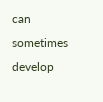can sometimes develop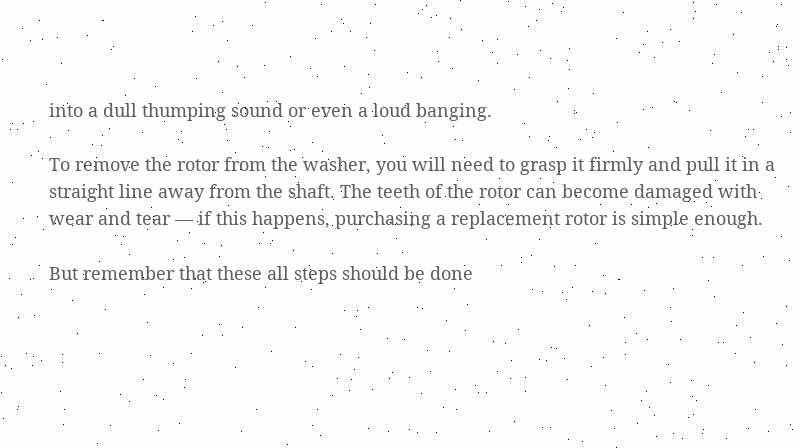into a dull thumping sound or even a loud banging.

To remove the rotor from the washer, you will need to grasp it firmly and pull it in a straight line away from the shaft. The teeth of the rotor can become damaged with wear and tear — if this happens, purchasing a replacement rotor is simple enough.

But remember that these all steps should be done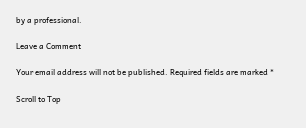by a professional.

Leave a Comment

Your email address will not be published. Required fields are marked *

Scroll to Top